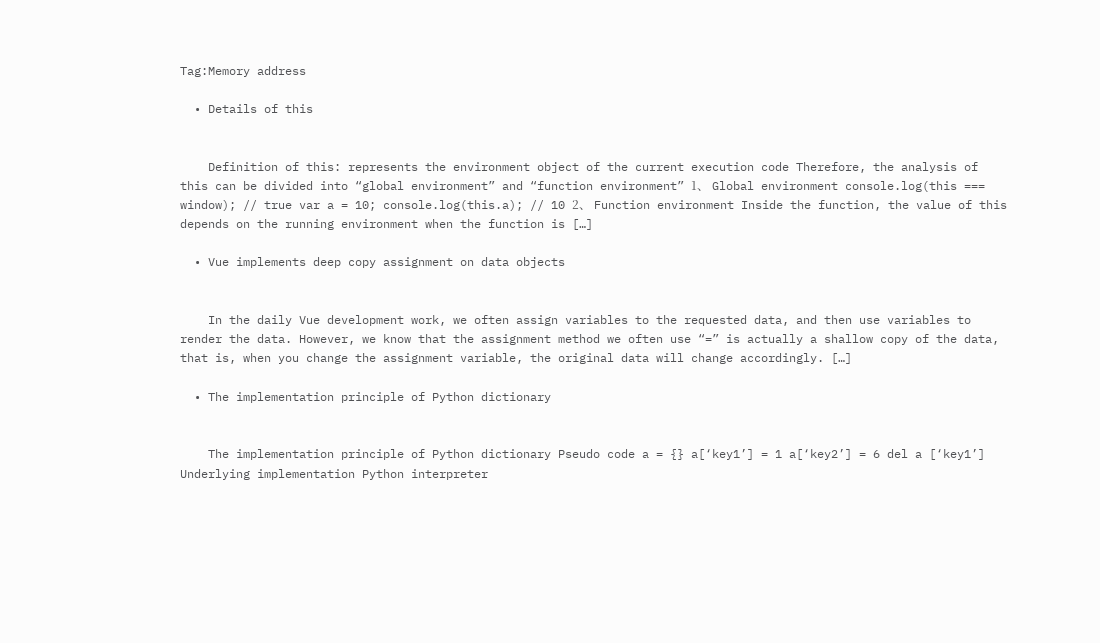Tag:Memory address

  • Details of this


    Definition of this: represents the environment object of the current execution code Therefore, the analysis of this can be divided into “global environment” and “function environment” 1、 Global environment console.log(this === window); // true var a = 10; console.log(this.a); // 10 2、 Function environment Inside the function, the value of this depends on the running environment when the function is […]

  • Vue implements deep copy assignment on data objects


    In the daily Vue development work, we often assign variables to the requested data, and then use variables to render the data. However, we know that the assignment method we often use “=” is actually a shallow copy of the data, that is, when you change the assignment variable, the original data will change accordingly. […]

  • The implementation principle of Python dictionary


    The implementation principle of Python dictionary Pseudo code a = {} a[‘key1’] = 1 a[‘key2’] = 6 del a [‘key1’] Underlying implementation Python interpreter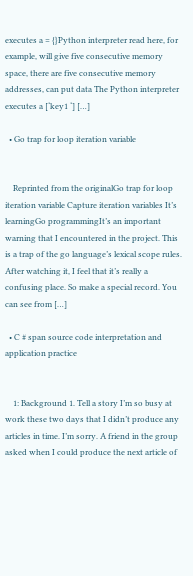executes a = {}Python interpreter read here, for example, will give five consecutive memory space, there are five consecutive memory addresses, can put data The Python interpreter executes a [‘key1 ‘] […]

  • Go trap for loop iteration variable


    Reprinted from the originalGo trap for loop iteration variable Capture iteration variables It’s learningGo programmingIt’s an important warning that I encountered in the project. This is a trap of the go language’s lexical scope rules. After watching it, I feel that it’s really a confusing place. So make a special record. You can see from […]

  • C # span source code interpretation and application practice


    1: Background 1. Tell a story I’m so busy at work these two days that I didn’t produce any articles in time. I’m sorry. A friend in the group asked when I could produce the next article of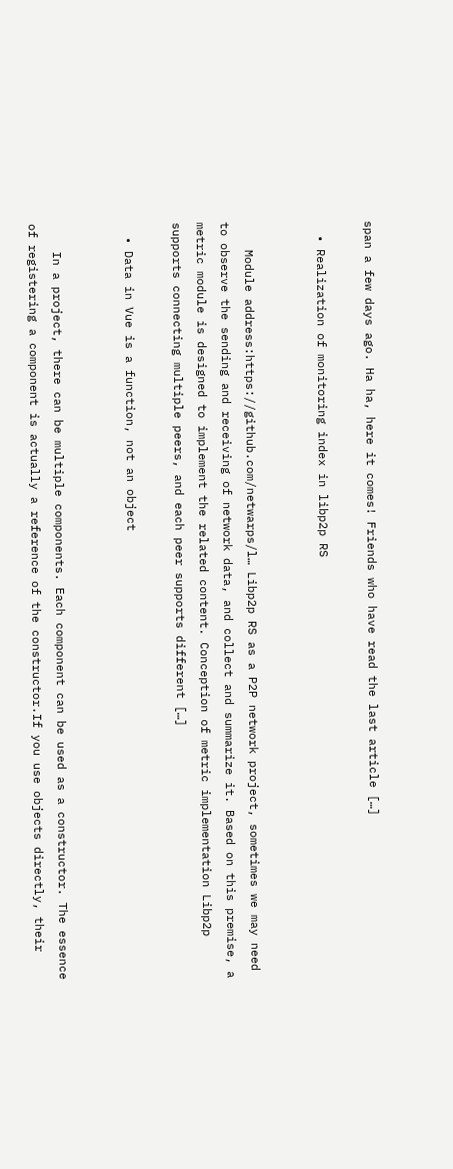span a few days ago. Ha ha, here it comes! Friends who have read the last article […]

  • Realization of monitoring index in libp2p RS


    Module address:https://github.com/netwarps/l… Libp2p RS as a P2P network project, sometimes we may need to observe the sending and receiving of network data, and collect and summarize it. Based on this premise, a metric module is designed to implement the related content. Conception of metric implementation Libp2p supports connecting multiple peers, and each peer supports different […]

  • Data in Vue is a function, not an object


    In a project, there can be multiple components. Each component can be used as a constructor. The essence of registering a component is actually a reference of the constructor.If you use objects directly, their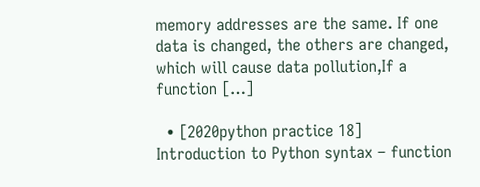memory addresses are the same. If one data is changed, the others are changed, which will cause data pollution,If a function […]

  • [2020python practice 18] Introduction to Python syntax – function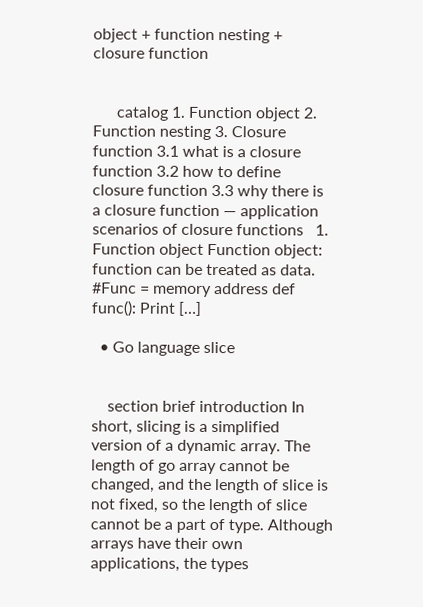object + function nesting + closure function


      catalog 1. Function object 2. Function nesting 3. Closure function 3.1 what is a closure function 3.2 how to define closure function 3.3 why there is a closure function — application scenarios of closure functions   1. Function object Function object: function can be treated as data. #Func = memory address def func(): Print […]

  • Go language slice


    section brief introduction In short, slicing is a simplified version of a dynamic array. The length of go array cannot be changed, and the length of slice is not fixed, so the length of slice cannot be a part of type. Although arrays have their own applications, the types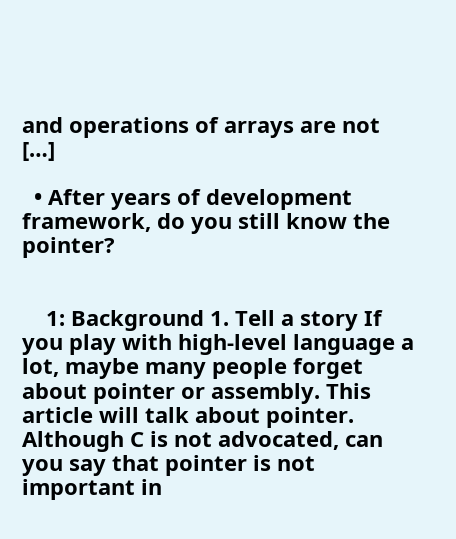and operations of arrays are not […]

  • After years of development framework, do you still know the pointer?


    1: Background 1. Tell a story If you play with high-level language a lot, maybe many people forget about pointer or assembly. This article will talk about pointer. Although C is not advocated, can you say that pointer is not important in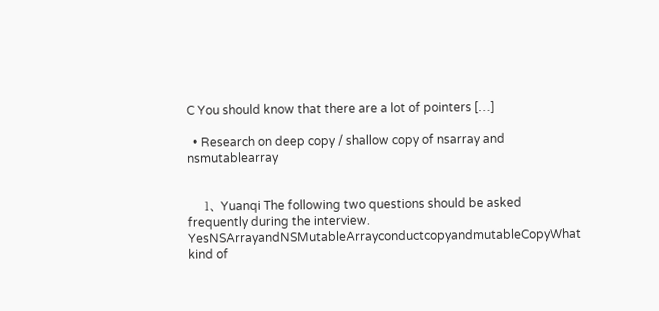C You should know that there are a lot of pointers […]

  • Research on deep copy / shallow copy of nsarray and nsmutablearray


    1、 Yuanqi The following two questions should be asked frequently during the interview. YesNSArrayandNSMutableArrayconductcopyandmutableCopyWhat kind of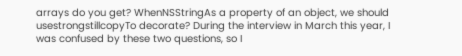arrays do you get? WhenNSStringAs a property of an object, we should usestrongstillcopyTo decorate? During the interview in March this year, I was confused by these two questions, so I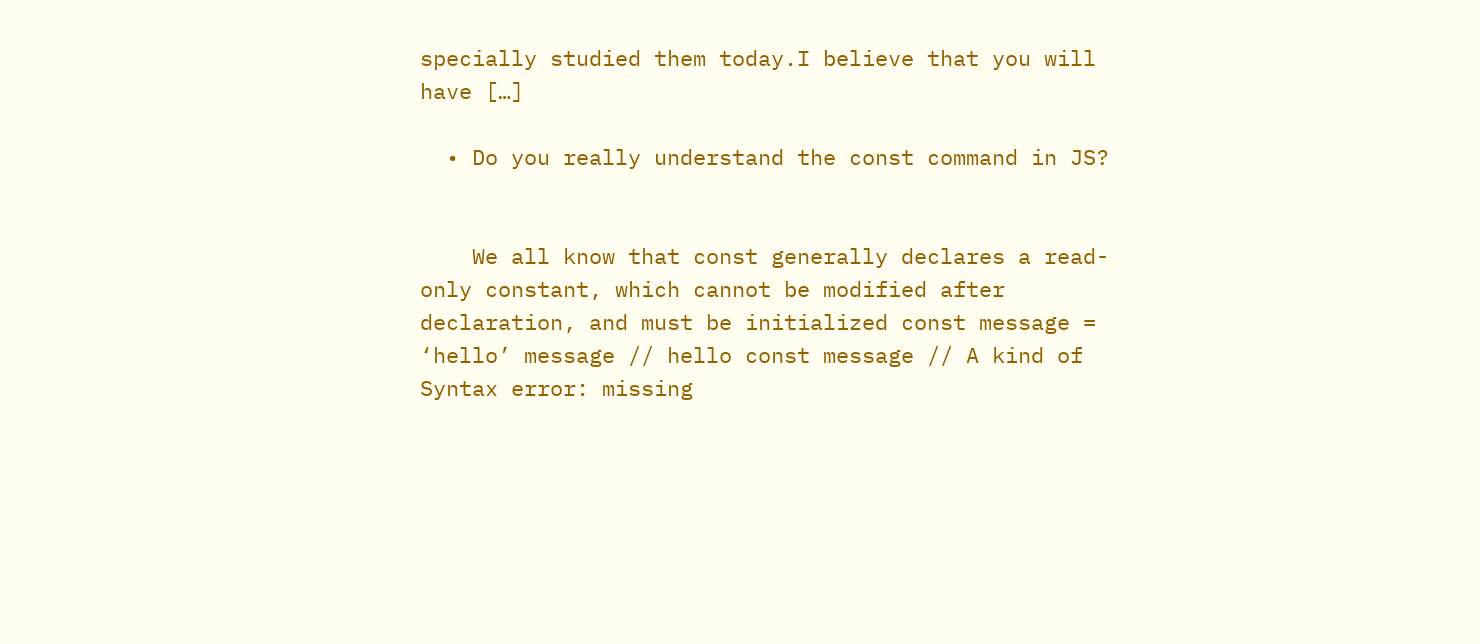specially studied them today.I believe that you will have […]

  • Do you really understand the const command in JS?


    We all know that const generally declares a read-only constant, which cannot be modified after declaration, and must be initialized const message = ‘hello’ message // hello const message // A kind of Syntax error: missing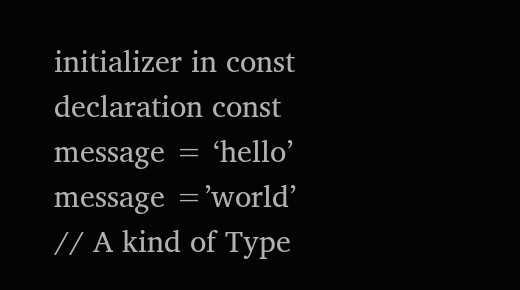initializer in const declaration const message = ‘hello’ message =’world’ // A kind of Type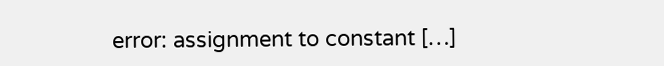error: assignment to constant […]